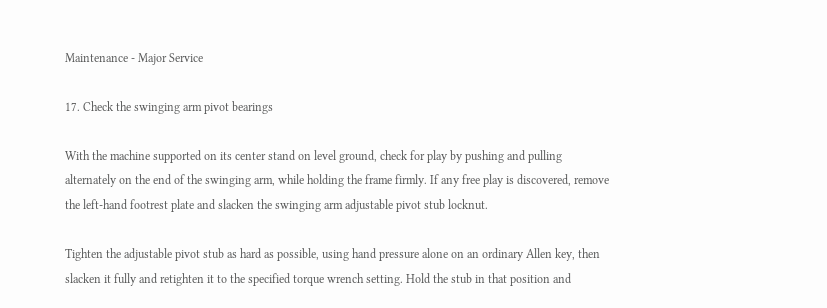Maintenance - Major Service

17. Check the swinging arm pivot bearings

With the machine supported on its center stand on level ground, check for play by pushing and pulling alternately on the end of the swinging arm, while holding the frame firmly. If any free play is discovered, remove the left-hand footrest plate and slacken the swinging arm adjustable pivot stub locknut.

Tighten the adjustable pivot stub as hard as possible, using hand pressure alone on an ordinary Allen key, then slacken it fully and retighten it to the specified torque wrench setting. Hold the stub in that position and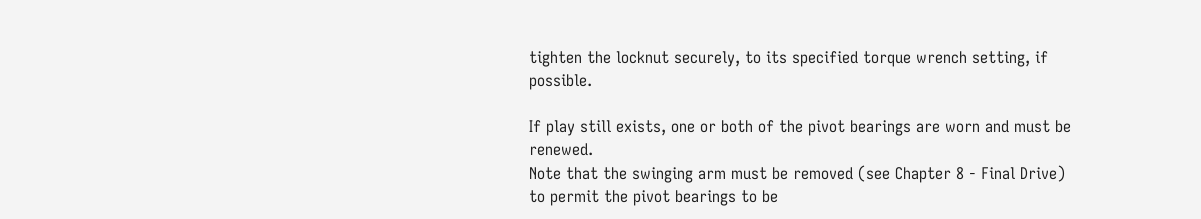tighten the locknut securely, to its specified torque wrench setting, if possible.

If play still exists, one or both of the pivot bearings are worn and must be renewed.
Note that the swinging arm must be removed (see Chapter 8 - Final Drive) to permit the pivot bearings to be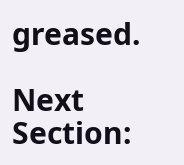greased.

Next Section: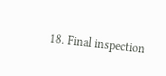18. Final inspection